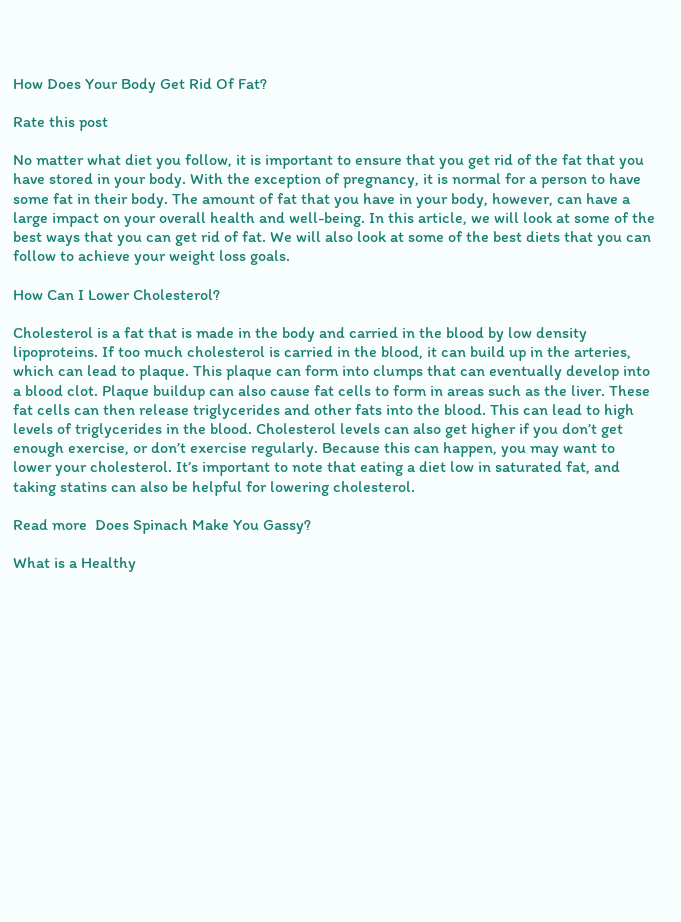How Does Your Body Get Rid Of Fat?

Rate this post

No matter what diet you follow, it is important to ensure that you get rid of the fat that you have stored in your body. With the exception of pregnancy, it is normal for a person to have some fat in their body. The amount of fat that you have in your body, however, can have a large impact on your overall health and well-being. In this article, we will look at some of the best ways that you can get rid of fat. We will also look at some of the best diets that you can follow to achieve your weight loss goals.

How Can I Lower Cholesterol?

Cholesterol is a fat that is made in the body and carried in the blood by low density lipoproteins. If too much cholesterol is carried in the blood, it can build up in the arteries, which can lead to plaque. This plaque can form into clumps that can eventually develop into a blood clot. Plaque buildup can also cause fat cells to form in areas such as the liver. These fat cells can then release triglycerides and other fats into the blood. This can lead to high levels of triglycerides in the blood. Cholesterol levels can also get higher if you don’t get enough exercise, or don’t exercise regularly. Because this can happen, you may want to lower your cholesterol. It’s important to note that eating a diet low in saturated fat, and taking statins can also be helpful for lowering cholesterol.

Read more  Does Spinach Make You Gassy?

What is a Healthy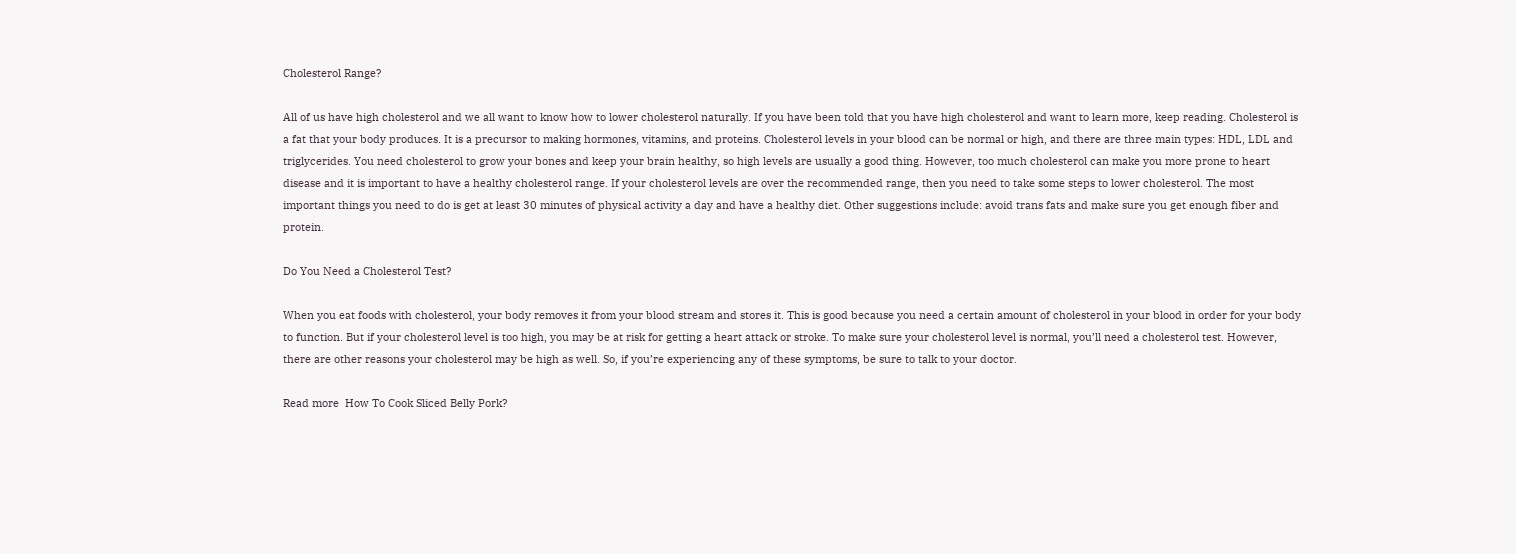Cholesterol Range?

All of us have high cholesterol and we all want to know how to lower cholesterol naturally. If you have been told that you have high cholesterol and want to learn more, keep reading. Cholesterol is a fat that your body produces. It is a precursor to making hormones, vitamins, and proteins. Cholesterol levels in your blood can be normal or high, and there are three main types: HDL, LDL and triglycerides. You need cholesterol to grow your bones and keep your brain healthy, so high levels are usually a good thing. However, too much cholesterol can make you more prone to heart disease and it is important to have a healthy cholesterol range. If your cholesterol levels are over the recommended range, then you need to take some steps to lower cholesterol. The most important things you need to do is get at least 30 minutes of physical activity a day and have a healthy diet. Other suggestions include: avoid trans fats and make sure you get enough fiber and protein.

Do You Need a Cholesterol Test?

When you eat foods with cholesterol, your body removes it from your blood stream and stores it. This is good because you need a certain amount of cholesterol in your blood in order for your body to function. But if your cholesterol level is too high, you may be at risk for getting a heart attack or stroke. To make sure your cholesterol level is normal, you’ll need a cholesterol test. However, there are other reasons your cholesterol may be high as well. So, if you’re experiencing any of these symptoms, be sure to talk to your doctor.

Read more  How To Cook Sliced Belly Pork?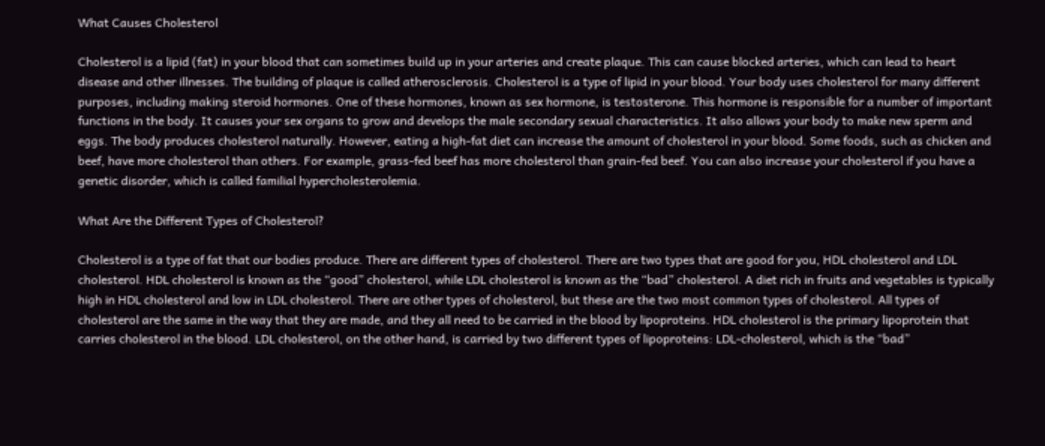What Causes Cholesterol

Cholesterol is a lipid (fat) in your blood that can sometimes build up in your arteries and create plaque. This can cause blocked arteries, which can lead to heart disease and other illnesses. The building of plaque is called atherosclerosis. Cholesterol is a type of lipid in your blood. Your body uses cholesterol for many different purposes, including making steroid hormones. One of these hormones, known as sex hormone, is testosterone. This hormone is responsible for a number of important functions in the body. It causes your sex organs to grow and develops the male secondary sexual characteristics. It also allows your body to make new sperm and eggs. The body produces cholesterol naturally. However, eating a high-fat diet can increase the amount of cholesterol in your blood. Some foods, such as chicken and beef, have more cholesterol than others. For example, grass-fed beef has more cholesterol than grain-fed beef. You can also increase your cholesterol if you have a genetic disorder, which is called familial hypercholesterolemia.

What Are the Different Types of Cholesterol?

Cholesterol is a type of fat that our bodies produce. There are different types of cholesterol. There are two types that are good for you, HDL cholesterol and LDL cholesterol. HDL cholesterol is known as the “good” cholesterol, while LDL cholesterol is known as the “bad” cholesterol. A diet rich in fruits and vegetables is typically high in HDL cholesterol and low in LDL cholesterol. There are other types of cholesterol, but these are the two most common types of cholesterol. All types of cholesterol are the same in the way that they are made, and they all need to be carried in the blood by lipoproteins. HDL cholesterol is the primary lipoprotein that carries cholesterol in the blood. LDL cholesterol, on the other hand, is carried by two different types of lipoproteins: LDL-cholesterol, which is the “bad”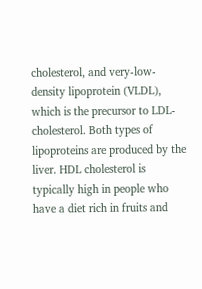cholesterol, and very-low-density lipoprotein (VLDL), which is the precursor to LDL-cholesterol. Both types of lipoproteins are produced by the liver. HDL cholesterol is typically high in people who have a diet rich in fruits and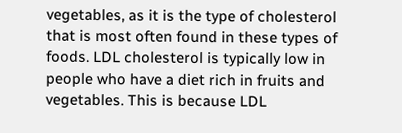vegetables, as it is the type of cholesterol that is most often found in these types of foods. LDL cholesterol is typically low in people who have a diet rich in fruits and vegetables. This is because LDL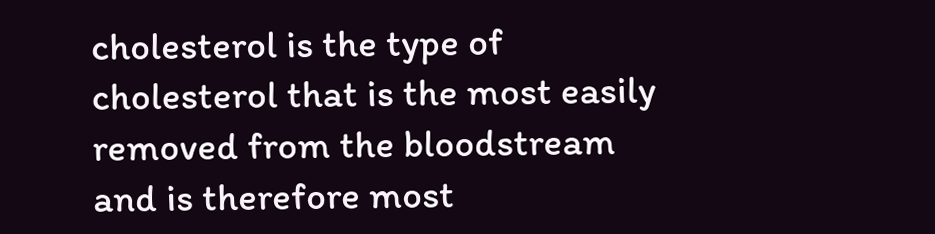cholesterol is the type of cholesterol that is the most easily removed from the bloodstream and is therefore most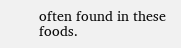often found in these foods.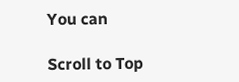You can

Scroll to Top